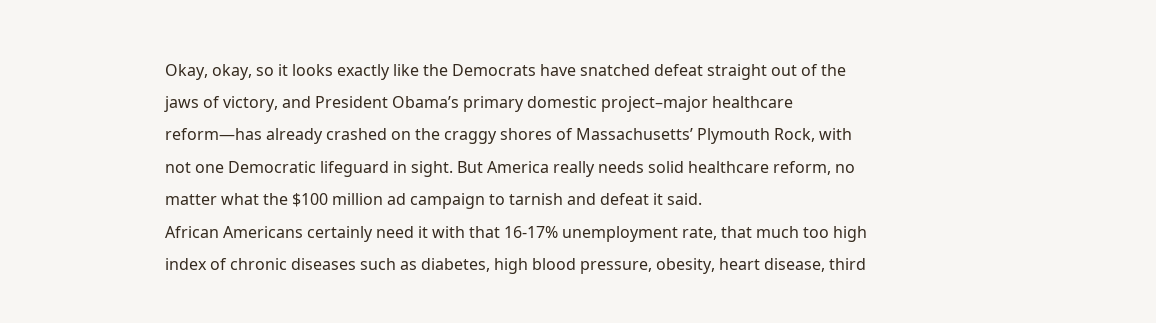Okay, okay, so it looks exactly like the Democrats have snatched defeat straight out of the jaws of victory, and President Obama’s primary domestic project–major healthcare reform—has already crashed on the craggy shores of Massachusetts’ Plymouth Rock, with not one Democratic lifeguard in sight. But America really needs solid healthcare reform, no matter what the $100 million ad campaign to tarnish and defeat it said.
African Americans certainly need it with that 16-17% unemployment rate, that much too high index of chronic diseases such as diabetes, high blood pressure, obesity, heart disease, third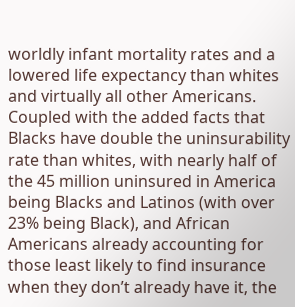worldly infant mortality rates and a lowered life expectancy than whites and virtually all other Americans. Coupled with the added facts that Blacks have double the uninsurability rate than whites, with nearly half of the 45 million uninsured in America being Blacks and Latinos (with over 23% being Black), and African Americans already accounting for those least likely to find insurance when they don’t already have it, the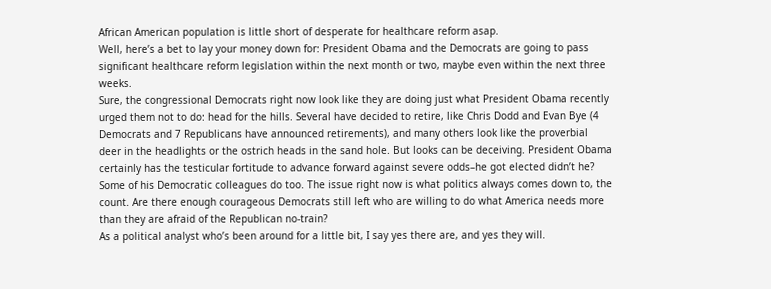African American population is little short of desperate for healthcare reform asap.
Well, here’s a bet to lay your money down for: President Obama and the Democrats are going to pass significant healthcare reform legislation within the next month or two, maybe even within the next three weeks.
Sure, the congressional Democrats right now look like they are doing just what President Obama recently urged them not to do: head for the hills. Several have decided to retire, like Chris Dodd and Evan Bye (4 Democrats and 7 Republicans have announced retirements), and many others look like the proverbial deer in the headlights or the ostrich heads in the sand hole. But looks can be deceiving. President Obama certainly has the testicular fortitude to advance forward against severe odds–he got elected didn’t he? Some of his Democratic colleagues do too. The issue right now is what politics always comes down to, the count. Are there enough courageous Democrats still left who are willing to do what America needs more than they are afraid of the Republican no-train?
As a political analyst who’s been around for a little bit, I say yes there are, and yes they will.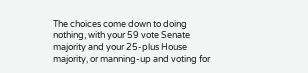The choices come down to doing nothing, with your 59 vote Senate majority and your 25-plus House majority, or manning-up and voting for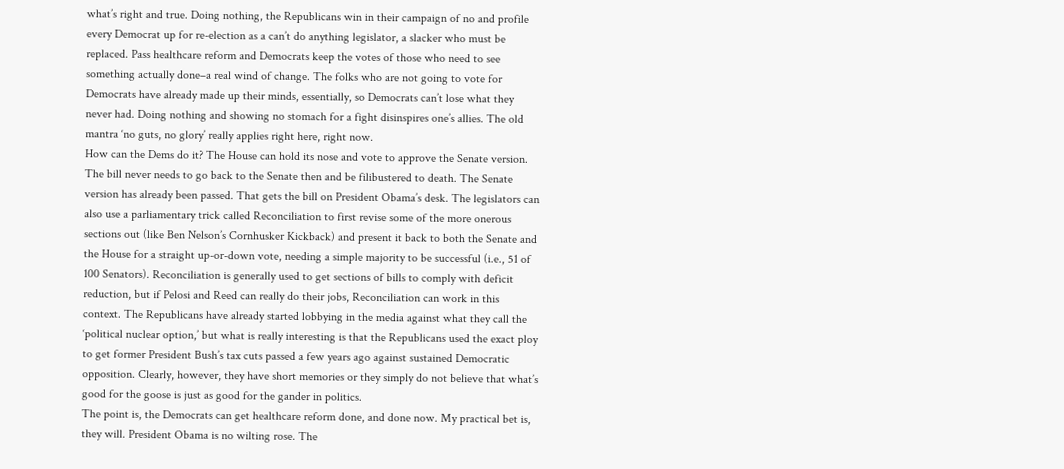what’s right and true. Doing nothing, the Republicans win in their campaign of no and profile every Democrat up for re-election as a can’t do anything legislator, a slacker who must be replaced. Pass healthcare reform and Democrats keep the votes of those who need to see something actually done–a real wind of change. The folks who are not going to vote for Democrats have already made up their minds, essentially, so Democrats can’t lose what they never had. Doing nothing and showing no stomach for a fight disinspires one’s allies. The old mantra ‘no guts, no glory’ really applies right here, right now.
How can the Dems do it? The House can hold its nose and vote to approve the Senate version. The bill never needs to go back to the Senate then and be filibustered to death. The Senate version has already been passed. That gets the bill on President Obama’s desk. The legislators can also use a parliamentary trick called Reconciliation to first revise some of the more onerous sections out (like Ben Nelson’s Cornhusker Kickback) and present it back to both the Senate and the House for a straight up-or-down vote, needing a simple majority to be successful (i.e., 51 of 100 Senators). Reconciliation is generally used to get sections of bills to comply with deficit reduction, but if Pelosi and Reed can really do their jobs, Reconciliation can work in this context. The Republicans have already started lobbying in the media against what they call the ‘political nuclear option,’ but what is really interesting is that the Republicans used the exact ploy to get former President Bush’s tax cuts passed a few years ago against sustained Democratic opposition. Clearly, however, they have short memories or they simply do not believe that what’s good for the goose is just as good for the gander in politics.
The point is, the Democrats can get healthcare reform done, and done now. My practical bet is, they will. President Obama is no wilting rose. The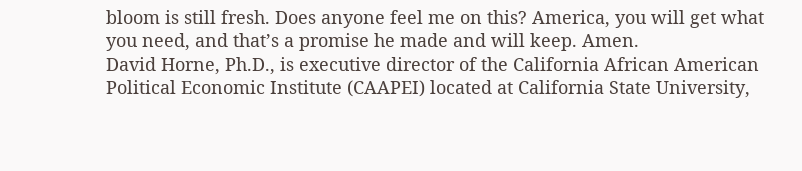bloom is still fresh. Does anyone feel me on this? America, you will get what you need, and that’s a promise he made and will keep. Amen.
David Horne, Ph.D., is executive director of the California African American Political Economic Institute (CAAPEI) located at California State University,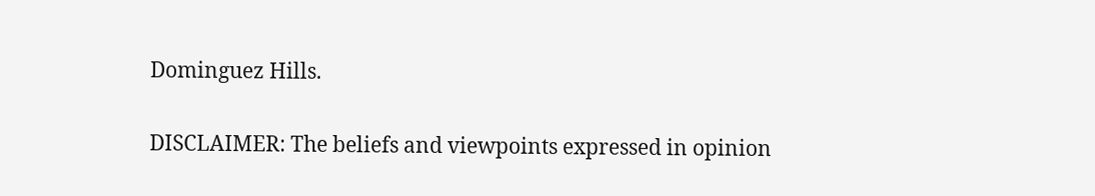Dominguez Hills.

DISCLAIMER: The beliefs and viewpoints expressed in opinion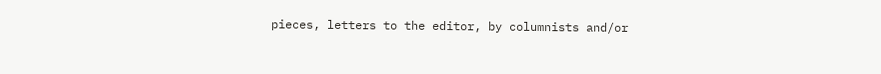pieces, letters to the editor, by columnists and/or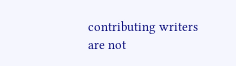contributing writers are not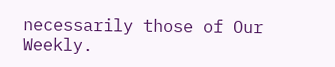necessarily those of Our Weekly.